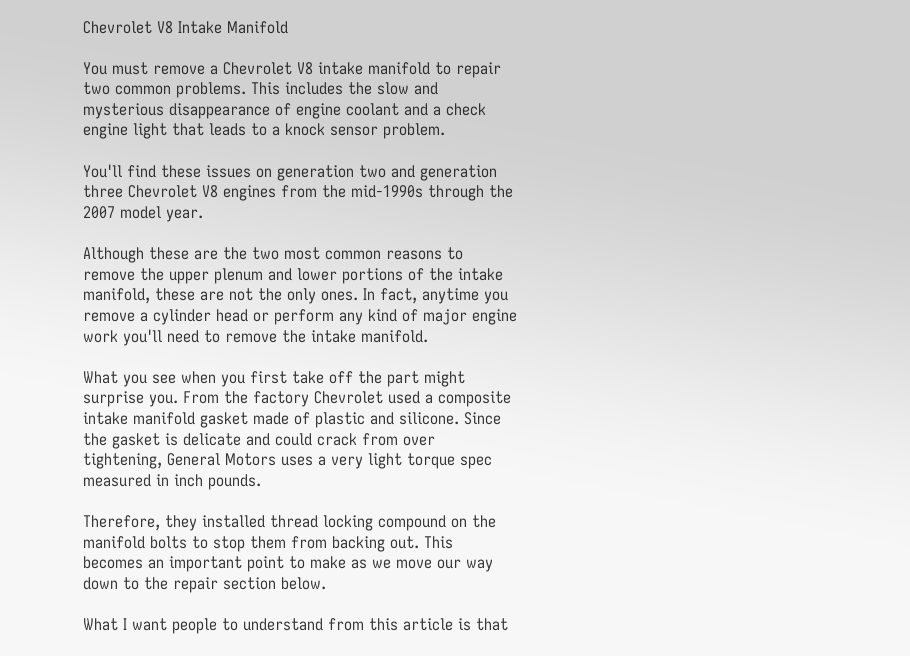Chevrolet V8 Intake Manifold

You must remove a Chevrolet V8 intake manifold to repair two common problems. This includes the slow and mysterious disappearance of engine coolant and a check engine light that leads to a knock sensor problem.

You'll find these issues on generation two and generation three Chevrolet V8 engines from the mid-1990s through the 2007 model year.

Although these are the two most common reasons to remove the upper plenum and lower portions of the intake manifold, these are not the only ones. In fact, anytime you remove a cylinder head or perform any kind of major engine work you'll need to remove the intake manifold.

What you see when you first take off the part might surprise you. From the factory Chevrolet used a composite intake manifold gasket made of plastic and silicone. Since the gasket is delicate and could crack from over tightening, General Motors uses a very light torque spec measured in inch pounds.

Therefore, they installed thread locking compound on the manifold bolts to stop them from backing out. This becomes an important point to make as we move our way down to the repair section below.

What I want people to understand from this article is that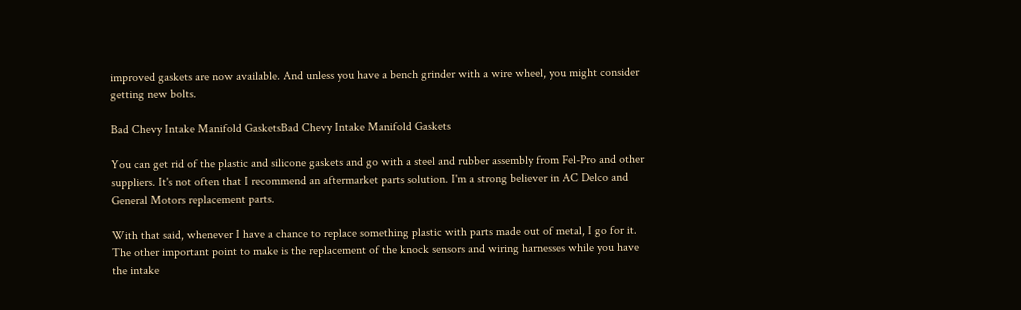improved gaskets are now available. And unless you have a bench grinder with a wire wheel, you might consider getting new bolts.

Bad Chevy Intake Manifold GasketsBad Chevy Intake Manifold Gaskets

You can get rid of the plastic and silicone gaskets and go with a steel and rubber assembly from Fel-Pro and other suppliers. It's not often that I recommend an aftermarket parts solution. I'm a strong believer in AC Delco and General Motors replacement parts.

With that said, whenever I have a chance to replace something plastic with parts made out of metal, I go for it. The other important point to make is the replacement of the knock sensors and wiring harnesses while you have the intake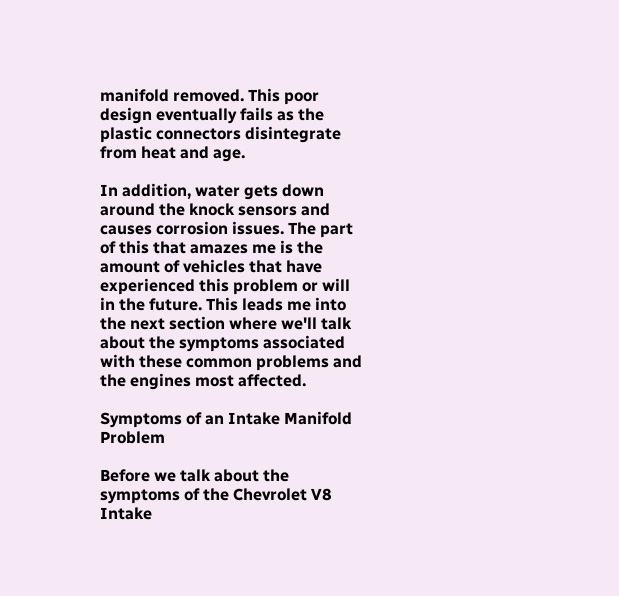manifold removed. This poor design eventually fails as the plastic connectors disintegrate from heat and age.

In addition, water gets down around the knock sensors and causes corrosion issues. The part of this that amazes me is the amount of vehicles that have experienced this problem or will in the future. This leads me into the next section where we'll talk about the symptoms associated with these common problems and the engines most affected.

Symptoms of an Intake Manifold Problem

Before we talk about the symptoms of the Chevrolet V8 Intake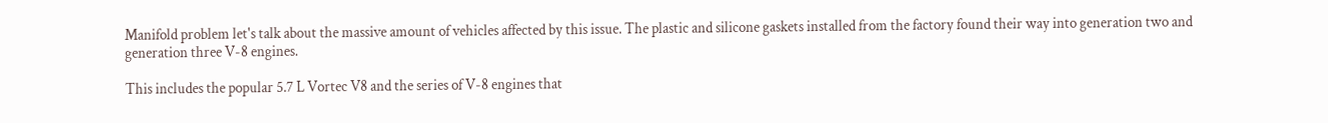Manifold problem let's talk about the massive amount of vehicles affected by this issue. The plastic and silicone gaskets installed from the factory found their way into generation two and generation three V-8 engines.

This includes the popular 5.7 L Vortec V8 and the series of V-8 engines that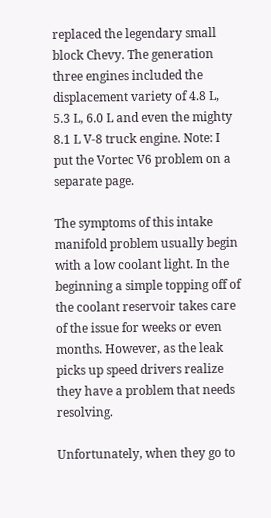replaced the legendary small block Chevy. The generation three engines included the displacement variety of 4.8 L, 5.3 L, 6.0 L and even the mighty 8.1 L V-8 truck engine. Note: I put the Vortec V6 problem on a separate page.

The symptoms of this intake manifold problem usually begin with a low coolant light. In the beginning a simple topping off of the coolant reservoir takes care of the issue for weeks or even months. However, as the leak picks up speed drivers realize they have a problem that needs resolving.

Unfortunately, when they go to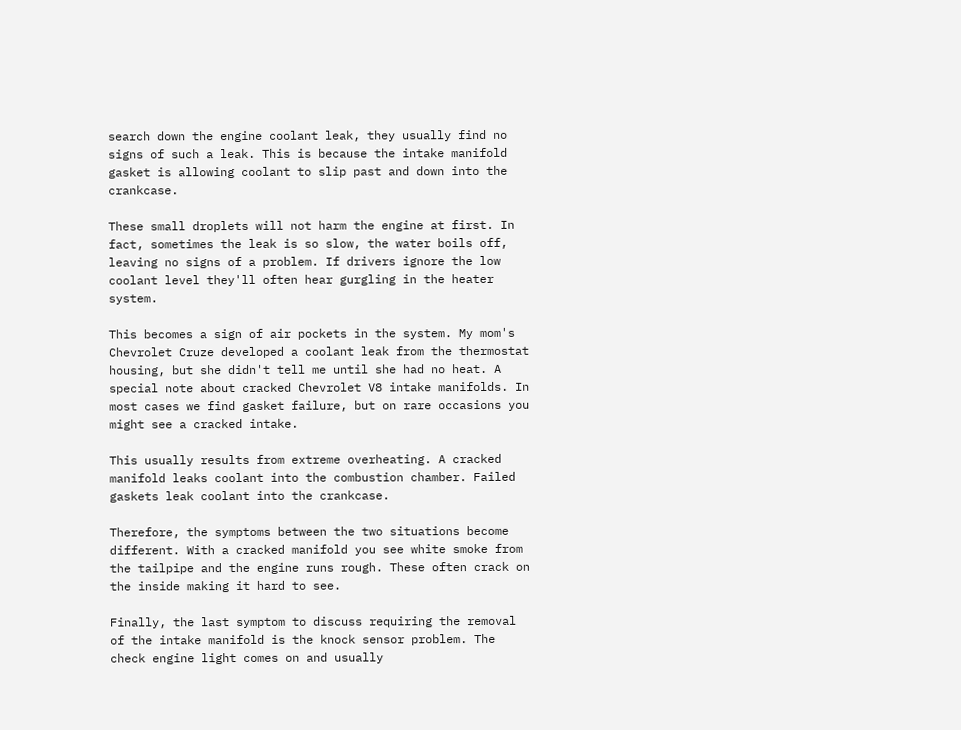search down the engine coolant leak, they usually find no signs of such a leak. This is because the intake manifold gasket is allowing coolant to slip past and down into the crankcase.

These small droplets will not harm the engine at first. In fact, sometimes the leak is so slow, the water boils off, leaving no signs of a problem. If drivers ignore the low coolant level they'll often hear gurgling in the heater system.

This becomes a sign of air pockets in the system. My mom's Chevrolet Cruze developed a coolant leak from the thermostat housing, but she didn't tell me until she had no heat. A special note about cracked Chevrolet V8 intake manifolds. In most cases we find gasket failure, but on rare occasions you might see a cracked intake.

This usually results from extreme overheating. A cracked manifold leaks coolant into the combustion chamber. Failed gaskets leak coolant into the crankcase.

Therefore, the symptoms between the two situations become different. With a cracked manifold you see white smoke from the tailpipe and the engine runs rough. These often crack on the inside making it hard to see.

Finally, the last symptom to discuss requiring the removal of the intake manifold is the knock sensor problem. The check engine light comes on and usually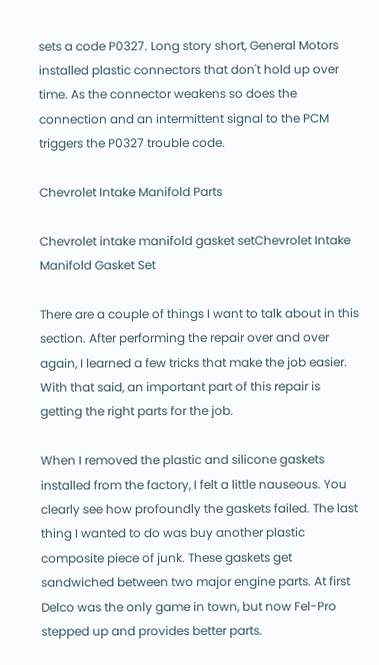sets a code P0327. Long story short, General Motors installed plastic connectors that don't hold up over time. As the connector weakens so does the connection and an intermittent signal to the PCM triggers the P0327 trouble code.

Chevrolet Intake Manifold Parts

Chevrolet intake manifold gasket setChevrolet Intake Manifold Gasket Set

There are a couple of things I want to talk about in this section. After performing the repair over and over again, I learned a few tricks that make the job easier. With that said, an important part of this repair is getting the right parts for the job.

When I removed the plastic and silicone gaskets installed from the factory, I felt a little nauseous. You clearly see how profoundly the gaskets failed. The last thing I wanted to do was buy another plastic composite piece of junk. These gaskets get sandwiched between two major engine parts. At first Delco was the only game in town, but now Fel-Pro stepped up and provides better parts.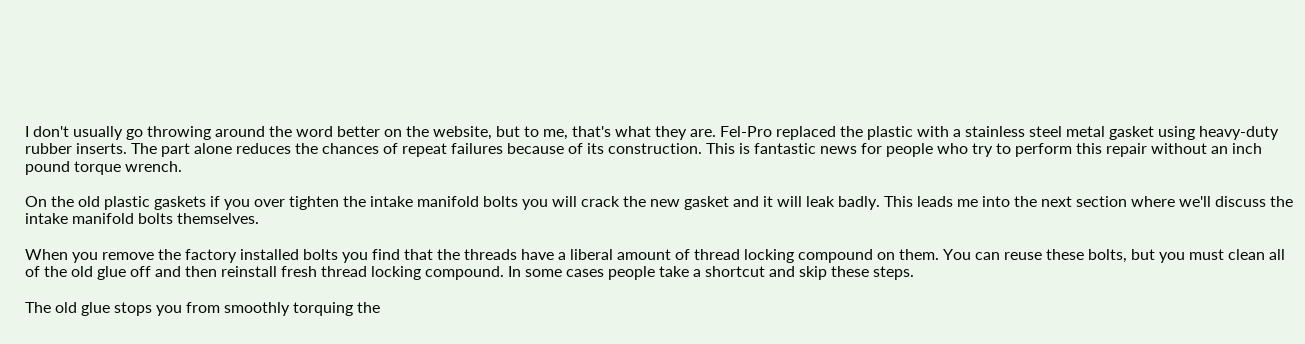I don't usually go throwing around the word better on the website, but to me, that's what they are. Fel-Pro replaced the plastic with a stainless steel metal gasket using heavy-duty rubber inserts. The part alone reduces the chances of repeat failures because of its construction. This is fantastic news for people who try to perform this repair without an inch pound torque wrench.

On the old plastic gaskets if you over tighten the intake manifold bolts you will crack the new gasket and it will leak badly. This leads me into the next section where we'll discuss the intake manifold bolts themselves.

When you remove the factory installed bolts you find that the threads have a liberal amount of thread locking compound on them. You can reuse these bolts, but you must clean all of the old glue off and then reinstall fresh thread locking compound. In some cases people take a shortcut and skip these steps.

The old glue stops you from smoothly torquing the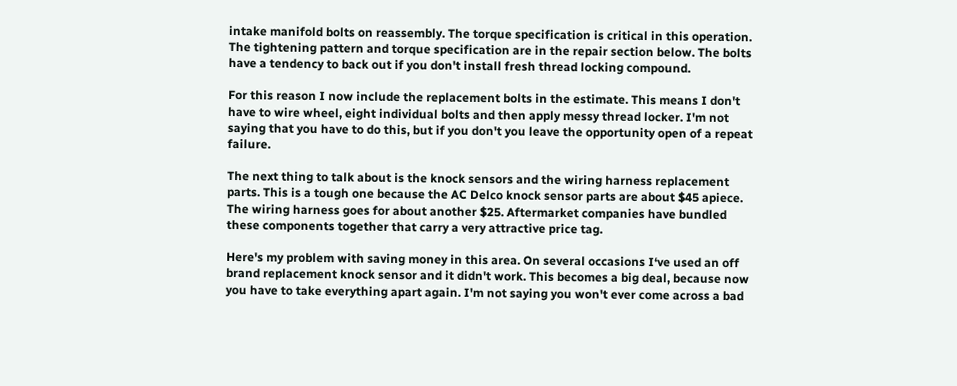intake manifold bolts on reassembly. The torque specification is critical in this operation. The tightening pattern and torque specification are in the repair section below. The bolts have a tendency to back out if you don't install fresh thread locking compound.

For this reason I now include the replacement bolts in the estimate. This means I don't have to wire wheel, eight individual bolts and then apply messy thread locker. I'm not saying that you have to do this, but if you don't you leave the opportunity open of a repeat failure.

The next thing to talk about is the knock sensors and the wiring harness replacement parts. This is a tough one because the AC Delco knock sensor parts are about $45 apiece. The wiring harness goes for about another $25. Aftermarket companies have bundled these components together that carry a very attractive price tag.

Here's my problem with saving money in this area. On several occasions I‘ve used an off brand replacement knock sensor and it didn't work. This becomes a big deal, because now you have to take everything apart again. I'm not saying you won't ever come across a bad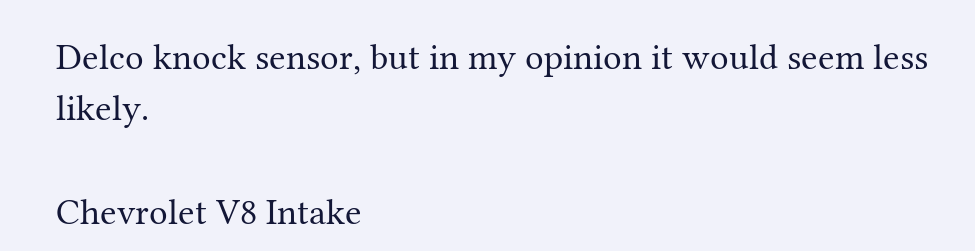Delco knock sensor, but in my opinion it would seem less likely.

Chevrolet V8 Intake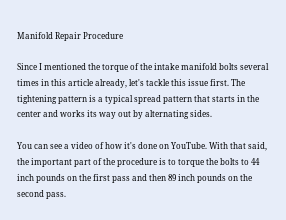Manifold Repair Procedure

Since I mentioned the torque of the intake manifold bolts several times in this article already, let's tackle this issue first. The tightening pattern is a typical spread pattern that starts in the center and works its way out by alternating sides.

You can see a video of how it's done on YouTube. With that said, the important part of the procedure is to torque the bolts to 44 inch pounds on the first pass and then 89 inch pounds on the second pass.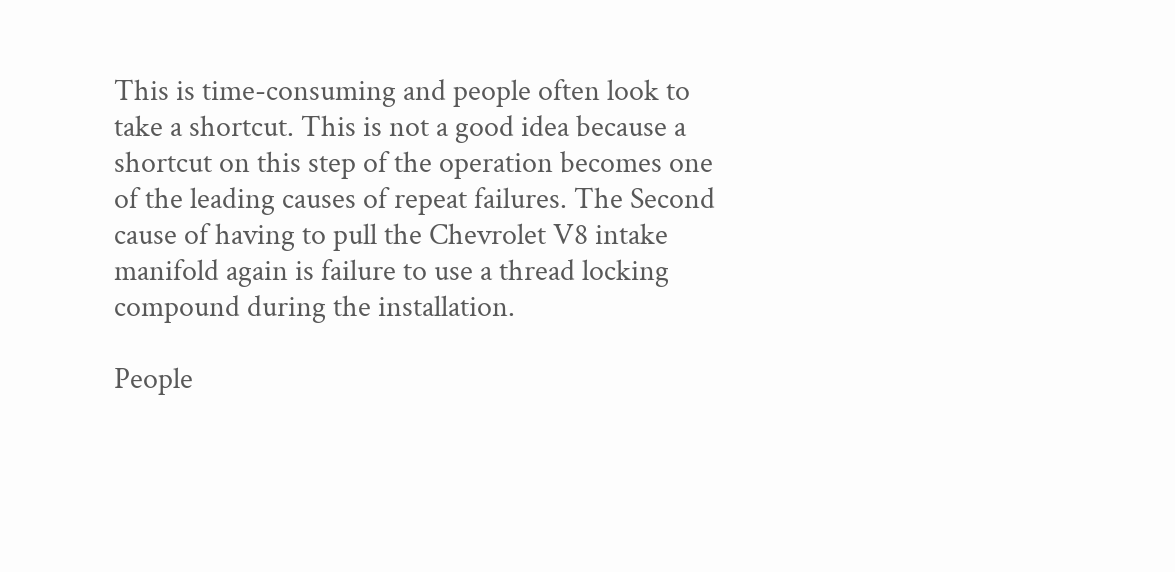This is time-consuming and people often look to take a shortcut. This is not a good idea because a shortcut on this step of the operation becomes one of the leading causes of repeat failures. The Second cause of having to pull the Chevrolet V8 intake manifold again is failure to use a thread locking compound during the installation.

People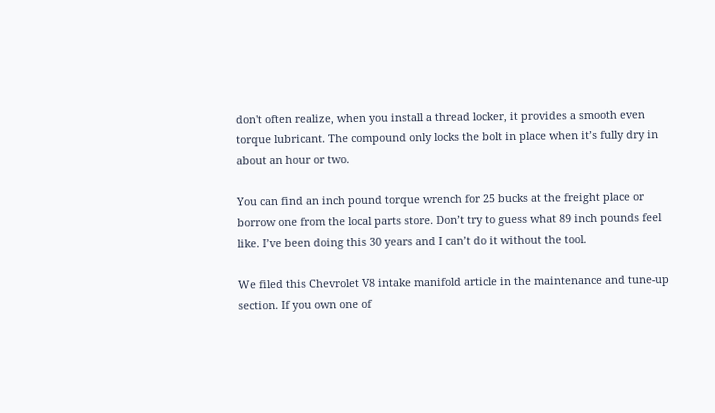don't often realize, when you install a thread locker, it provides a smooth even torque lubricant. The compound only locks the bolt in place when it’s fully dry in about an hour or two.

You can find an inch pound torque wrench for 25 bucks at the freight place or borrow one from the local parts store. Don’t try to guess what 89 inch pounds feel like. I’ve been doing this 30 years and I can’t do it without the tool.

We filed this Chevrolet V8 intake manifold article in the maintenance and tune-up section. If you own one of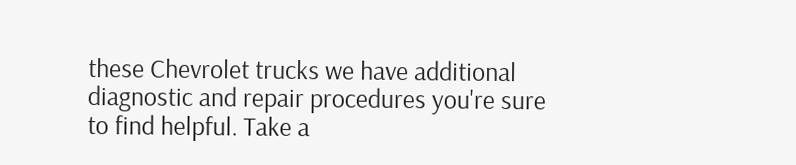these Chevrolet trucks we have additional diagnostic and repair procedures you're sure to find helpful. Take a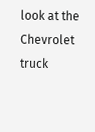look at the Chevrolet truck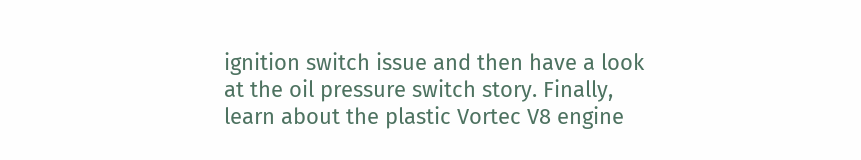ignition switch issue and then have a look at the oil pressure switch story. Finally, learn about the plastic Vortec V8 engine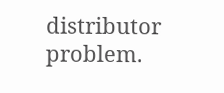distributor problem.